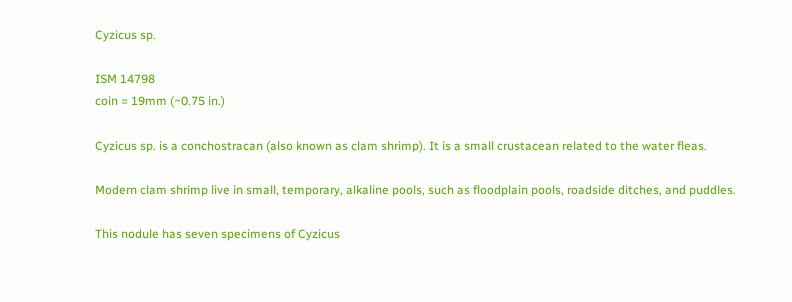Cyzicus sp.

ISM 14798
coin = 19mm (~0.75 in.)

Cyzicus sp. is a conchostracan (also known as clam shrimp). It is a small crustacean related to the water fleas.

Modern clam shrimp live in small, temporary, alkaline pools, such as floodplain pools, roadside ditches, and puddles.

This nodule has seven specimens of Cyzicus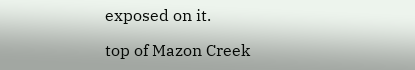exposed on it.

top of Mazon Creek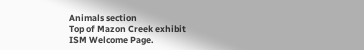Animals section
Top of Mazon Creek exhibit
ISM Welcome Page.